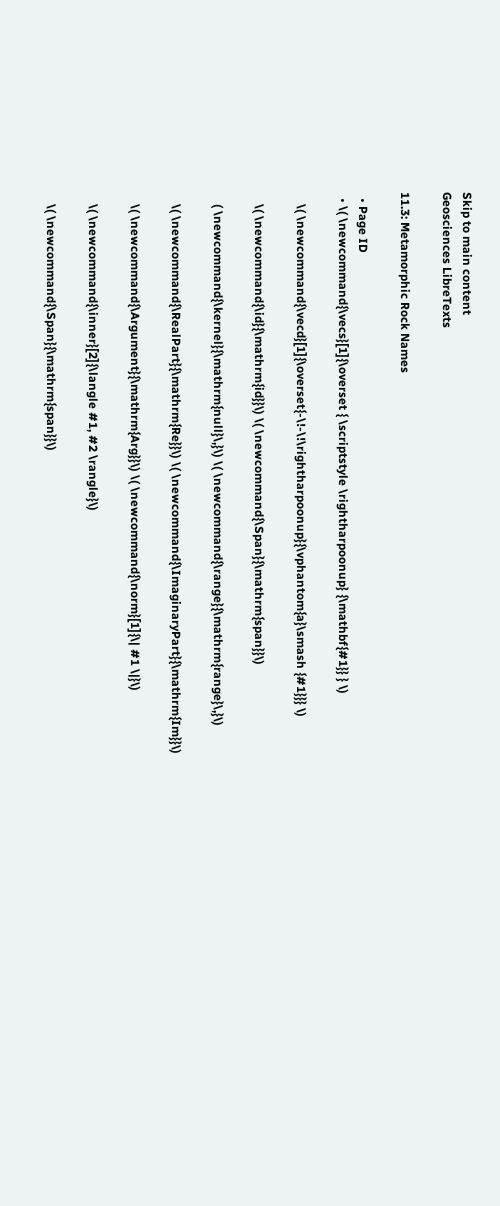Skip to main content
Geosciences LibreTexts

11.3: Metamorphic Rock Names

  • Page ID
  • \( \newcommand{\vecs}[1]{\overset { \scriptstyle \rightharpoonup} {\mathbf{#1}} } \)

    \( \newcommand{\vecd}[1]{\overset{-\!-\!\rightharpoonup}{\vphantom{a}\smash {#1}}} \)

    \( \newcommand{\id}{\mathrm{id}}\) \( \newcommand{\Span}{\mathrm{span}}\)

    ( \newcommand{\kernel}{\mathrm{null}\,}\) \( \newcommand{\range}{\mathrm{range}\,}\)

    \( \newcommand{\RealPart}{\mathrm{Re}}\) \( \newcommand{\ImaginaryPart}{\mathrm{Im}}\)

    \( \newcommand{\Argument}{\mathrm{Arg}}\) \( \newcommand{\norm}[1]{\| #1 \|}\)

    \( \newcommand{\inner}[2]{\langle #1, #2 \rangle}\)

    \( \newcommand{\Span}{\mathrm{span}}\)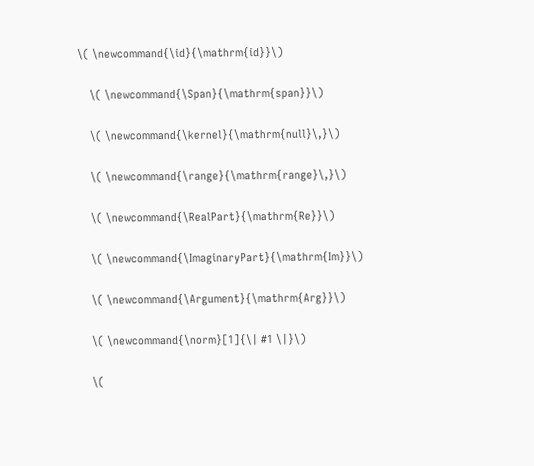\( \newcommand{\id}{\mathrm{id}}\)

    \( \newcommand{\Span}{\mathrm{span}}\)

    \( \newcommand{\kernel}{\mathrm{null}\,}\)

    \( \newcommand{\range}{\mathrm{range}\,}\)

    \( \newcommand{\RealPart}{\mathrm{Re}}\)

    \( \newcommand{\ImaginaryPart}{\mathrm{Im}}\)

    \( \newcommand{\Argument}{\mathrm{Arg}}\)

    \( \newcommand{\norm}[1]{\| #1 \|}\)

    \(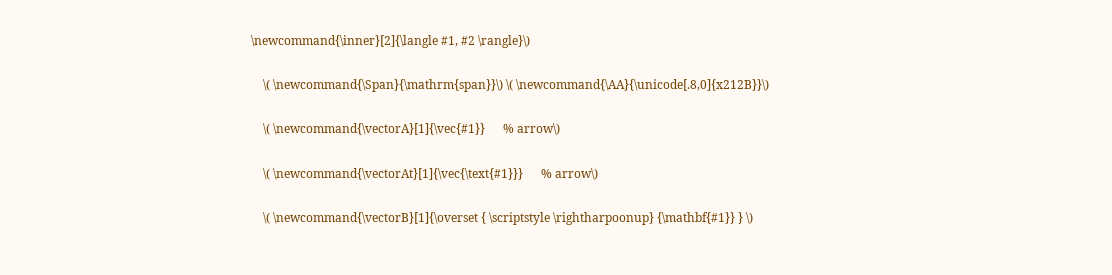\newcommand{\inner}[2]{\langle #1, #2 \rangle}\)

    \( \newcommand{\Span}{\mathrm{span}}\) \( \newcommand{\AA}{\unicode[.8,0]{x212B}}\)

    \( \newcommand{\vectorA}[1]{\vec{#1}}      % arrow\)

    \( \newcommand{\vectorAt}[1]{\vec{\text{#1}}}      % arrow\)

    \( \newcommand{\vectorB}[1]{\overset { \scriptstyle \rightharpoonup} {\mathbf{#1}} } \)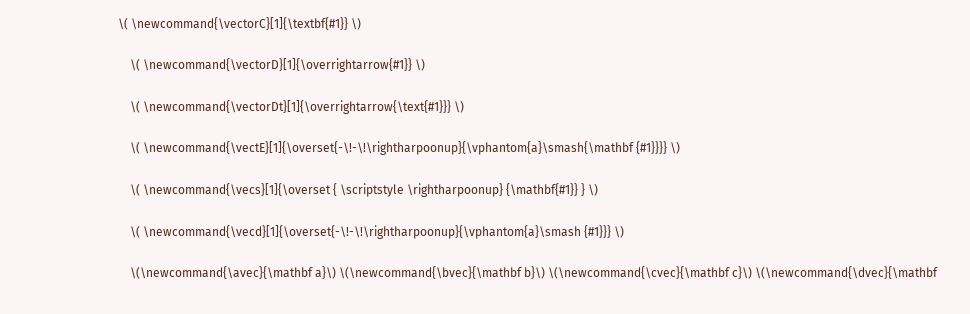\( \newcommand{\vectorC}[1]{\textbf{#1}} \)

    \( \newcommand{\vectorD}[1]{\overrightarrow{#1}} \)

    \( \newcommand{\vectorDt}[1]{\overrightarrow{\text{#1}}} \)

    \( \newcommand{\vectE}[1]{\overset{-\!-\!\rightharpoonup}{\vphantom{a}\smash{\mathbf {#1}}}} \)

    \( \newcommand{\vecs}[1]{\overset { \scriptstyle \rightharpoonup} {\mathbf{#1}} } \)

    \( \newcommand{\vecd}[1]{\overset{-\!-\!\rightharpoonup}{\vphantom{a}\smash {#1}}} \)

    \(\newcommand{\avec}{\mathbf a}\) \(\newcommand{\bvec}{\mathbf b}\) \(\newcommand{\cvec}{\mathbf c}\) \(\newcommand{\dvec}{\mathbf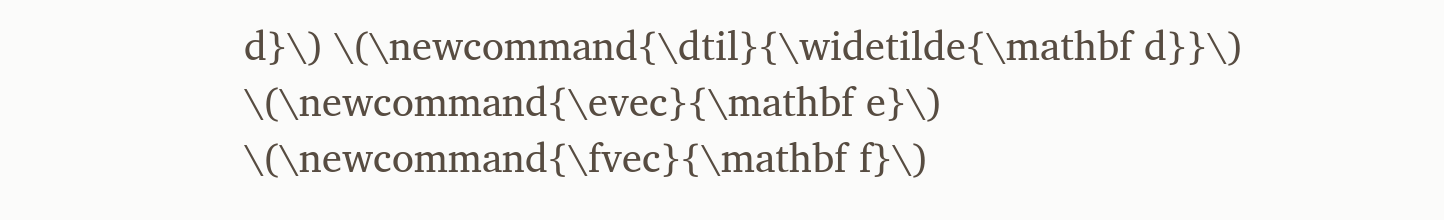d}\) \(\newcommand{\dtil}{\widetilde{\mathbf d}}\) \(\newcommand{\evec}{\mathbf e}\) \(\newcommand{\fvec}{\mathbf f}\)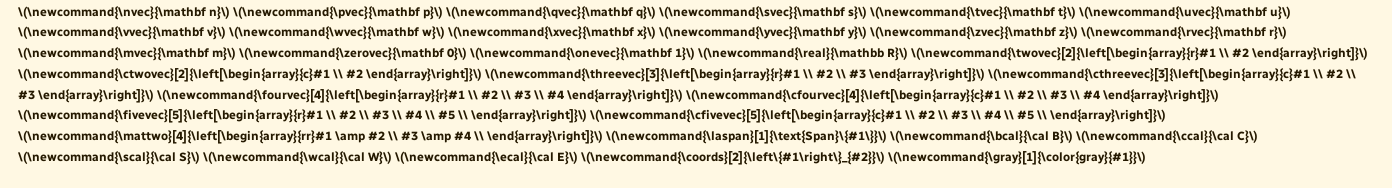\(\newcommand{\nvec}{\mathbf n}\) \(\newcommand{\pvec}{\mathbf p}\) \(\newcommand{\qvec}{\mathbf q}\) \(\newcommand{\svec}{\mathbf s}\) \(\newcommand{\tvec}{\mathbf t}\) \(\newcommand{\uvec}{\mathbf u}\) \(\newcommand{\vvec}{\mathbf v}\) \(\newcommand{\wvec}{\mathbf w}\) \(\newcommand{\xvec}{\mathbf x}\) \(\newcommand{\yvec}{\mathbf y}\) \(\newcommand{\zvec}{\mathbf z}\) \(\newcommand{\rvec}{\mathbf r}\) \(\newcommand{\mvec}{\mathbf m}\) \(\newcommand{\zerovec}{\mathbf 0}\) \(\newcommand{\onevec}{\mathbf 1}\) \(\newcommand{\real}{\mathbb R}\) \(\newcommand{\twovec}[2]{\left[\begin{array}{r}#1 \\ #2 \end{array}\right]}\) \(\newcommand{\ctwovec}[2]{\left[\begin{array}{c}#1 \\ #2 \end{array}\right]}\) \(\newcommand{\threevec}[3]{\left[\begin{array}{r}#1 \\ #2 \\ #3 \end{array}\right]}\) \(\newcommand{\cthreevec}[3]{\left[\begin{array}{c}#1 \\ #2 \\ #3 \end{array}\right]}\) \(\newcommand{\fourvec}[4]{\left[\begin{array}{r}#1 \\ #2 \\ #3 \\ #4 \end{array}\right]}\) \(\newcommand{\cfourvec}[4]{\left[\begin{array}{c}#1 \\ #2 \\ #3 \\ #4 \end{array}\right]}\) \(\newcommand{\fivevec}[5]{\left[\begin{array}{r}#1 \\ #2 \\ #3 \\ #4 \\ #5 \\ \end{array}\right]}\) \(\newcommand{\cfivevec}[5]{\left[\begin{array}{c}#1 \\ #2 \\ #3 \\ #4 \\ #5 \\ \end{array}\right]}\) \(\newcommand{\mattwo}[4]{\left[\begin{array}{rr}#1 \amp #2 \\ #3 \amp #4 \\ \end{array}\right]}\) \(\newcommand{\laspan}[1]{\text{Span}\{#1\}}\) \(\newcommand{\bcal}{\cal B}\) \(\newcommand{\ccal}{\cal C}\) \(\newcommand{\scal}{\cal S}\) \(\newcommand{\wcal}{\cal W}\) \(\newcommand{\ecal}{\cal E}\) \(\newcommand{\coords}[2]{\left\{#1\right\}_{#2}}\) \(\newcommand{\gray}[1]{\color{gray}{#1}}\)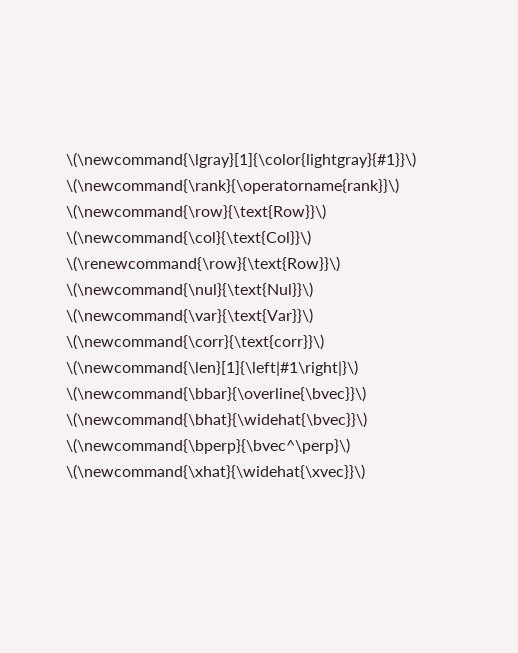\(\newcommand{\lgray}[1]{\color{lightgray}{#1}}\) \(\newcommand{\rank}{\operatorname{rank}}\) \(\newcommand{\row}{\text{Row}}\) \(\newcommand{\col}{\text{Col}}\) \(\renewcommand{\row}{\text{Row}}\) \(\newcommand{\nul}{\text{Nul}}\) \(\newcommand{\var}{\text{Var}}\) \(\newcommand{\corr}{\text{corr}}\) \(\newcommand{\len}[1]{\left|#1\right|}\) \(\newcommand{\bbar}{\overline{\bvec}}\) \(\newcommand{\bhat}{\widehat{\bvec}}\) \(\newcommand{\bperp}{\bvec^\perp}\) \(\newcommand{\xhat}{\widehat{\xvec}}\)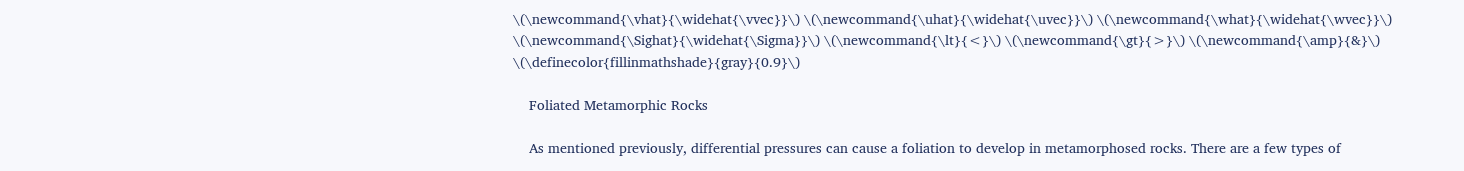\(\newcommand{\vhat}{\widehat{\vvec}}\) \(\newcommand{\uhat}{\widehat{\uvec}}\) \(\newcommand{\what}{\widehat{\wvec}}\) \(\newcommand{\Sighat}{\widehat{\Sigma}}\) \(\newcommand{\lt}{<}\) \(\newcommand{\gt}{>}\) \(\newcommand{\amp}{&}\) \(\definecolor{fillinmathshade}{gray}{0.9}\)

    Foliated Metamorphic Rocks

    As mentioned previously, differential pressures can cause a foliation to develop in metamorphosed rocks. There are a few types of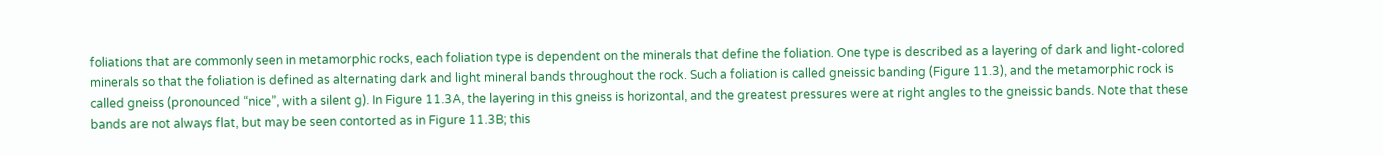foliations that are commonly seen in metamorphic rocks, each foliation type is dependent on the minerals that define the foliation. One type is described as a layering of dark and light-colored minerals so that the foliation is defined as alternating dark and light mineral bands throughout the rock. Such a foliation is called gneissic banding (Figure 11.3), and the metamorphic rock is called gneiss (pronounced “nice”, with a silent g). In Figure 11.3A, the layering in this gneiss is horizontal, and the greatest pressures were at right angles to the gneissic bands. Note that these bands are not always flat, but may be seen contorted as in Figure 11.3B; this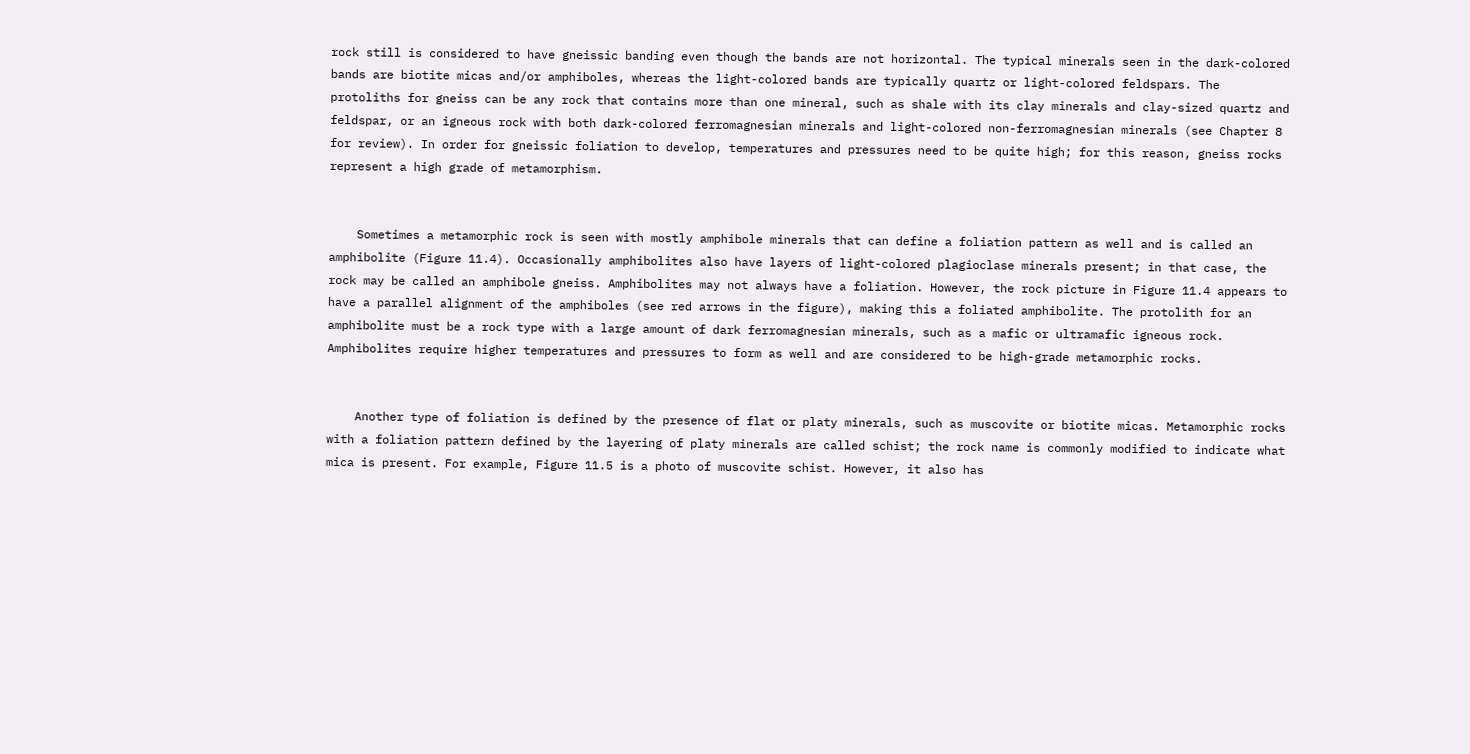rock still is considered to have gneissic banding even though the bands are not horizontal. The typical minerals seen in the dark-colored bands are biotite micas and/or amphiboles, whereas the light-colored bands are typically quartz or light-colored feldspars. The protoliths for gneiss can be any rock that contains more than one mineral, such as shale with its clay minerals and clay-sized quartz and feldspar, or an igneous rock with both dark-colored ferromagnesian minerals and light-colored non-ferromagnesian minerals (see Chapter 8 for review). In order for gneissic foliation to develop, temperatures and pressures need to be quite high; for this reason, gneiss rocks represent a high grade of metamorphism.


    Sometimes a metamorphic rock is seen with mostly amphibole minerals that can define a foliation pattern as well and is called an amphibolite (Figure 11.4). Occasionally amphibolites also have layers of light-colored plagioclase minerals present; in that case, the rock may be called an amphibole gneiss. Amphibolites may not always have a foliation. However, the rock picture in Figure 11.4 appears to have a parallel alignment of the amphiboles (see red arrows in the figure), making this a foliated amphibolite. The protolith for an amphibolite must be a rock type with a large amount of dark ferromagnesian minerals, such as a mafic or ultramafic igneous rock. Amphibolites require higher temperatures and pressures to form as well and are considered to be high-grade metamorphic rocks.


    Another type of foliation is defined by the presence of flat or platy minerals, such as muscovite or biotite micas. Metamorphic rocks with a foliation pattern defined by the layering of platy minerals are called schist; the rock name is commonly modified to indicate what mica is present. For example, Figure 11.5 is a photo of muscovite schist. However, it also has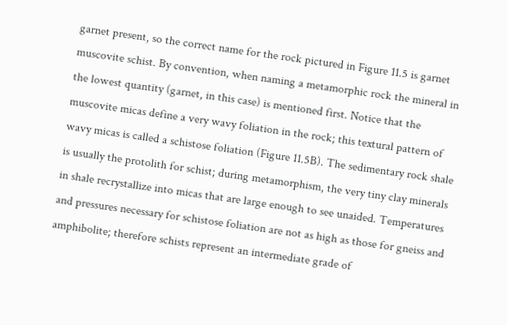garnet present, so the correct name for the rock pictured in Figure 11.5 is garnet muscovite schist. By convention, when naming a metamorphic rock the mineral in the lowest quantity (garnet, in this case) is mentioned first. Notice that the muscovite micas define a very wavy foliation in the rock; this textural pattern of wavy micas is called a schistose foliation (Figure 11.5B). The sedimentary rock shale is usually the protolith for schist; during metamorphism, the very tiny clay minerals in shale recrystallize into micas that are large enough to see unaided. Temperatures and pressures necessary for schistose foliation are not as high as those for gneiss and amphibolite; therefore schists represent an intermediate grade of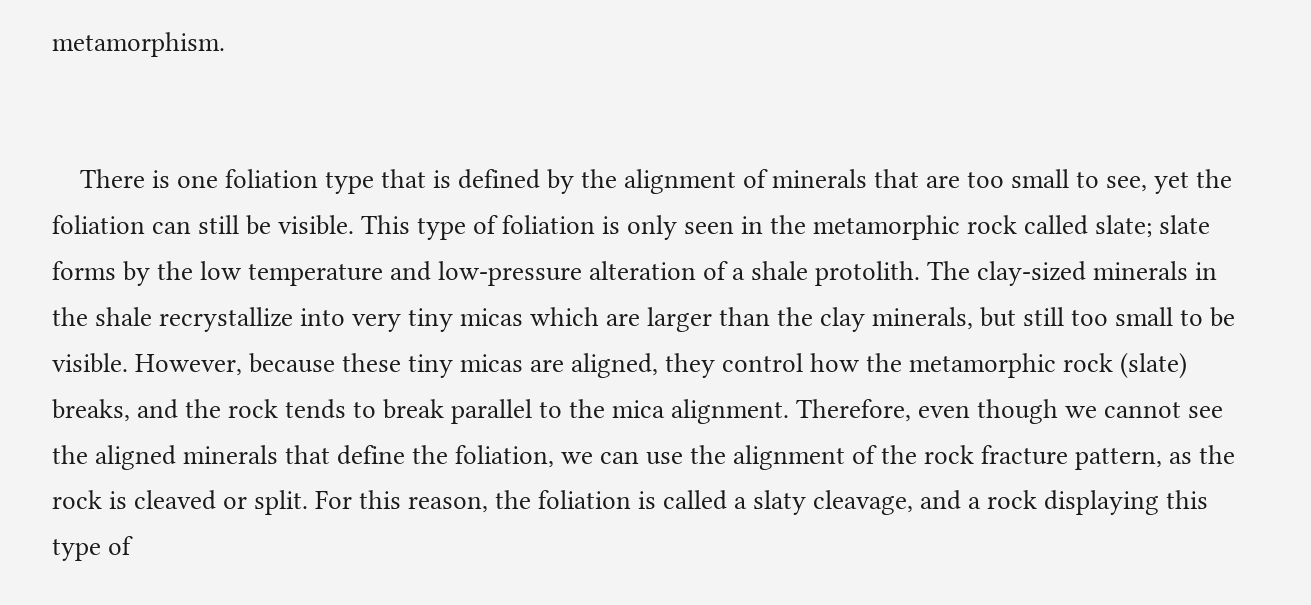metamorphism.


    There is one foliation type that is defined by the alignment of minerals that are too small to see, yet the foliation can still be visible. This type of foliation is only seen in the metamorphic rock called slate; slate forms by the low temperature and low-pressure alteration of a shale protolith. The clay-sized minerals in the shale recrystallize into very tiny micas which are larger than the clay minerals, but still too small to be visible. However, because these tiny micas are aligned, they control how the metamorphic rock (slate) breaks, and the rock tends to break parallel to the mica alignment. Therefore, even though we cannot see the aligned minerals that define the foliation, we can use the alignment of the rock fracture pattern, as the rock is cleaved or split. For this reason, the foliation is called a slaty cleavage, and a rock displaying this type of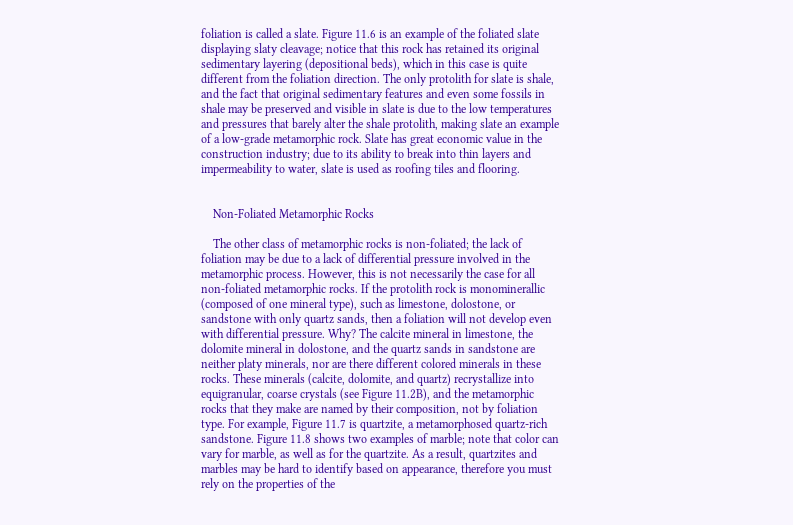foliation is called a slate. Figure 11.6 is an example of the foliated slate displaying slaty cleavage; notice that this rock has retained its original sedimentary layering (depositional beds), which in this case is quite different from the foliation direction. The only protolith for slate is shale, and the fact that original sedimentary features and even some fossils in shale may be preserved and visible in slate is due to the low temperatures and pressures that barely alter the shale protolith, making slate an example of a low-grade metamorphic rock. Slate has great economic value in the construction industry; due to its ability to break into thin layers and impermeability to water, slate is used as roofing tiles and flooring.


    Non-Foliated Metamorphic Rocks

    The other class of metamorphic rocks is non-foliated; the lack of foliation may be due to a lack of differential pressure involved in the metamorphic process. However, this is not necessarily the case for all non-foliated metamorphic rocks. If the protolith rock is monominerallic (composed of one mineral type), such as limestone, dolostone, or sandstone with only quartz sands, then a foliation will not develop even with differential pressure. Why? The calcite mineral in limestone, the dolomite mineral in dolostone, and the quartz sands in sandstone are neither platy minerals, nor are there different colored minerals in these rocks. These minerals (calcite, dolomite, and quartz) recrystallize into equigranular, coarse crystals (see Figure 11.2B), and the metamorphic rocks that they make are named by their composition, not by foliation type. For example, Figure 11.7 is quartzite, a metamorphosed quartz-rich sandstone. Figure 11.8 shows two examples of marble; note that color can vary for marble, as well as for the quartzite. As a result, quartzites and marbles may be hard to identify based on appearance, therefore you must rely on the properties of the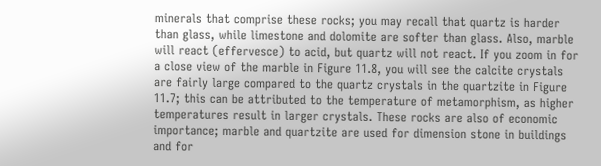minerals that comprise these rocks; you may recall that quartz is harder than glass, while limestone and dolomite are softer than glass. Also, marble will react (effervesce) to acid, but quartz will not react. If you zoom in for a close view of the marble in Figure 11.8, you will see the calcite crystals are fairly large compared to the quartz crystals in the quartzite in Figure 11.7; this can be attributed to the temperature of metamorphism, as higher temperatures result in larger crystals. These rocks are also of economic importance; marble and quartzite are used for dimension stone in buildings and for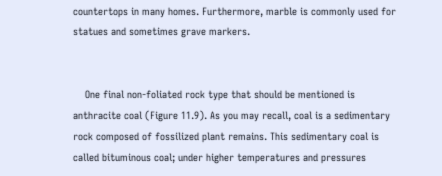countertops in many homes. Furthermore, marble is commonly used for statues and sometimes grave markers.


    One final non-foliated rock type that should be mentioned is anthracite coal (Figure 11.9). As you may recall, coal is a sedimentary rock composed of fossilized plant remains. This sedimentary coal is called bituminous coal; under higher temperatures and pressures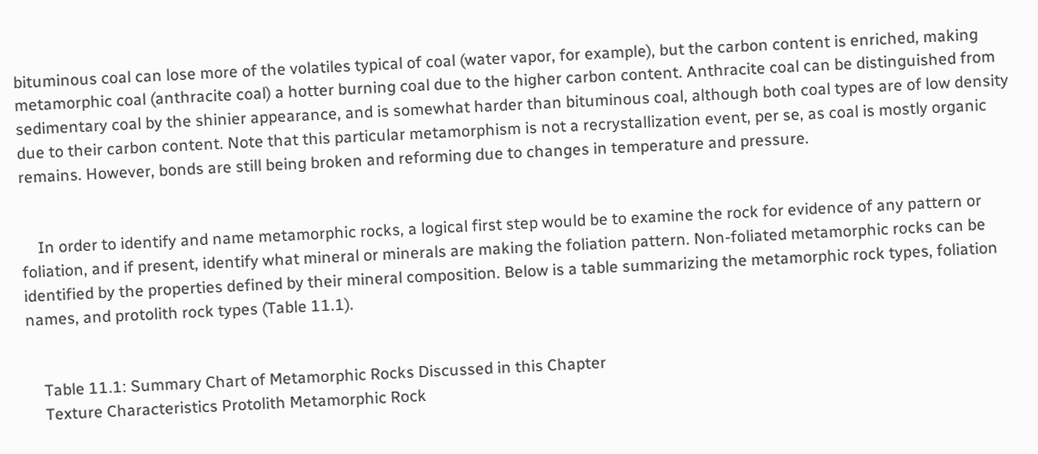bituminous coal can lose more of the volatiles typical of coal (water vapor, for example), but the carbon content is enriched, making metamorphic coal (anthracite coal) a hotter burning coal due to the higher carbon content. Anthracite coal can be distinguished from sedimentary coal by the shinier appearance, and is somewhat harder than bituminous coal, although both coal types are of low density due to their carbon content. Note that this particular metamorphism is not a recrystallization event, per se, as coal is mostly organic remains. However, bonds are still being broken and reforming due to changes in temperature and pressure.


    In order to identify and name metamorphic rocks, a logical first step would be to examine the rock for evidence of any pattern or foliation, and if present, identify what mineral or minerals are making the foliation pattern. Non-foliated metamorphic rocks can be identified by the properties defined by their mineral composition. Below is a table summarizing the metamorphic rock types, foliation names, and protolith rock types (Table 11.1).


    Table 11.1: Summary Chart of Metamorphic Rocks Discussed in this Chapter
    Texture Characteristics Protolith Metamorphic Rock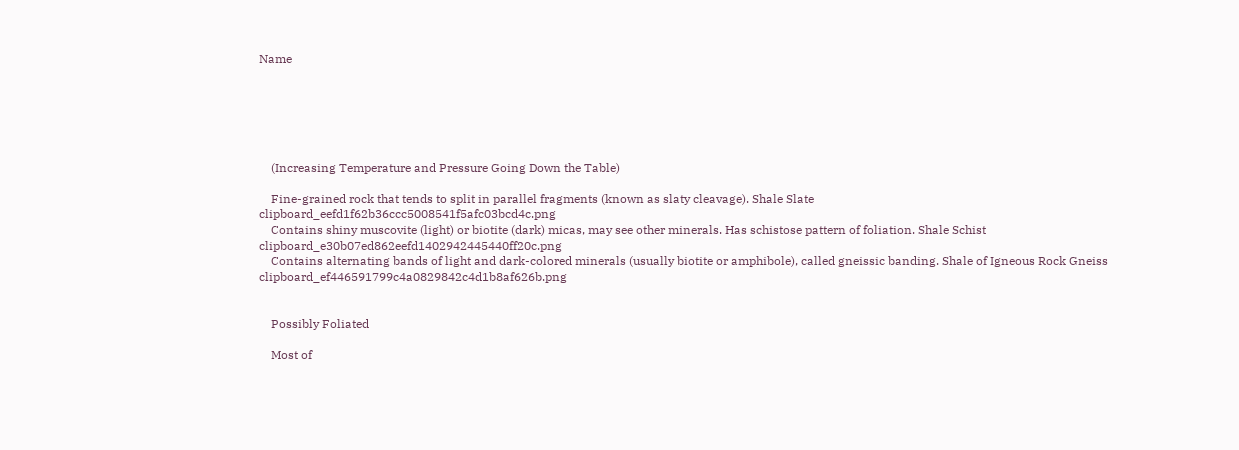Name






    (Increasing Temperature and Pressure Going Down the Table)

    Fine-grained rock that tends to split in parallel fragments (known as slaty cleavage). Shale Slate clipboard_eefd1f62b36ccc5008541f5afc03bcd4c.png
    Contains shiny muscovite (light) or biotite (dark) micas, may see other minerals. Has schistose pattern of foliation. Shale Schist clipboard_e30b07ed862eefd1402942445440ff20c.png
    Contains alternating bands of light and dark-colored minerals (usually biotite or amphibole), called gneissic banding. Shale of Igneous Rock Gneiss clipboard_ef446591799c4a0829842c4d1b8af626b.png


    Possibly Foliated

    Most of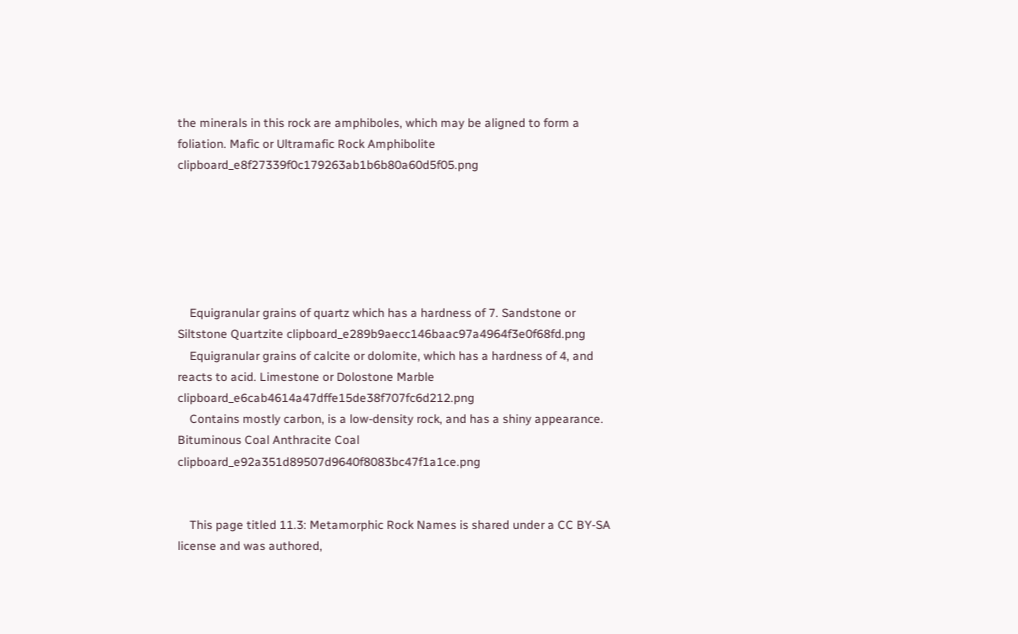the minerals in this rock are amphiboles, which may be aligned to form a foliation. Mafic or Ultramafic Rock Amphibolite clipboard_e8f27339f0c179263ab1b6b80a60d5f05.png






    Equigranular grains of quartz which has a hardness of 7. Sandstone or Siltstone Quartzite clipboard_e289b9aecc146baac97a4964f3e0f68fd.png
    Equigranular grains of calcite or dolomite, which has a hardness of 4, and reacts to acid. Limestone or Dolostone Marble clipboard_e6cab4614a47dffe15de38f707fc6d212.png
    Contains mostly carbon, is a low-density rock, and has a shiny appearance. Bituminous Coal Anthracite Coal clipboard_e92a351d89507d9640f8083bc47f1a1ce.png


    This page titled 11.3: Metamorphic Rock Names is shared under a CC BY-SA license and was authored,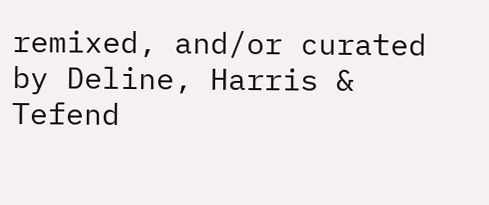remixed, and/or curated by Deline, Harris & Tefend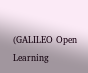(GALILEO Open Learning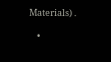Materials) .

    •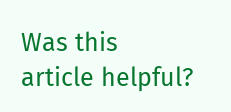Was this article helpful?